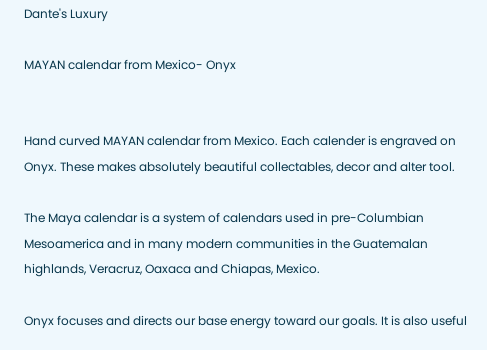Dante's Luxury

MAYAN calendar from Mexico- Onyx


Hand curved MAYAN calendar from Mexico. Each calender is engraved on Onyx. These makes absolutely beautiful collectables, decor and alter tool.

The Maya calendar is a system of calendars used in pre-Columbian Mesoamerica and in many modern communities in the Guatemalan highlands, Veracruz, Oaxaca and Chiapas, Mexico.

Onyx focuses and directs our base energy toward our goals. It is also useful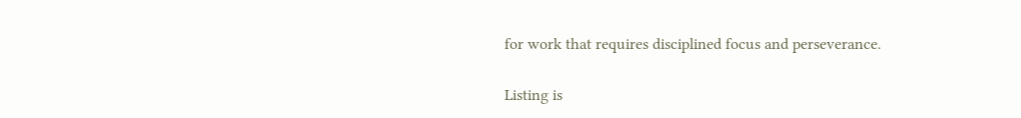for work that requires disciplined focus and perseverance.

Listing is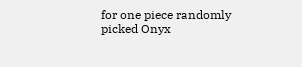for one piece randomly picked Onyx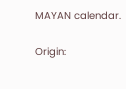MAYAN calendar.

Origin: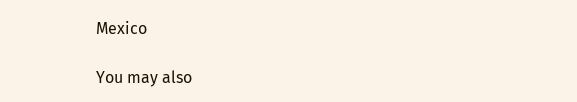Mexico

You may also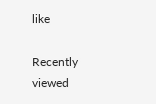like

Recently viewed